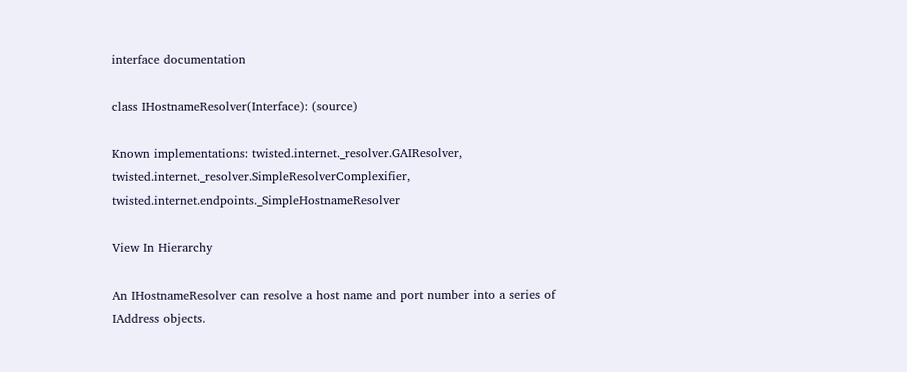interface documentation

class IHostnameResolver(Interface): (source)

Known implementations: twisted.internet._resolver.GAIResolver, twisted.internet._resolver.SimpleResolverComplexifier, twisted.internet.endpoints._SimpleHostnameResolver

View In Hierarchy

An IHostnameResolver can resolve a host name and port number into a series of IAddress objects.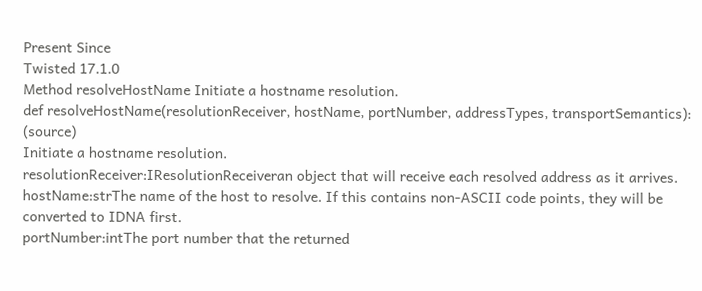Present Since
Twisted 17.1.0
Method resolveHostName Initiate a hostname resolution.
def resolveHostName(resolutionReceiver, hostName, portNumber, addressTypes, transportSemantics): (source)
Initiate a hostname resolution.
resolutionReceiver:IResolutionReceiveran object that will receive each resolved address as it arrives.
hostName:strThe name of the host to resolve. If this contains non-ASCII code points, they will be converted to IDNA first.
portNumber:intThe port number that the returned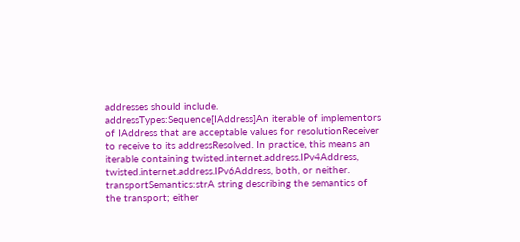addresses should include.
addressTypes:Sequence[IAddress]An iterable of implementors of IAddress that are acceptable values for resolutionReceiver to receive to its addressResolved. In practice, this means an iterable containing twisted.internet.address.IPv4Address, twisted.internet.address.IPv6Address, both, or neither.
transportSemantics:strA string describing the semantics of the transport; either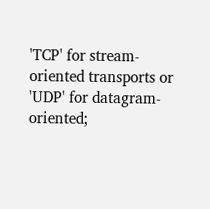'TCP' for stream-oriented transports or 'UDP' for datagram-oriented;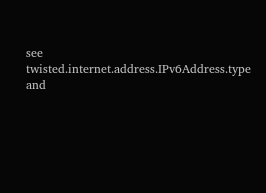see twisted.internet.address.IPv6Address.type and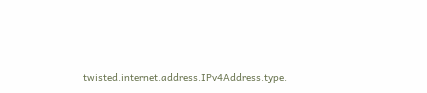twisted.internet.address.IPv4Address.type.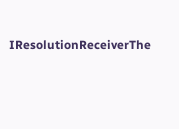IResolutionReceiverThe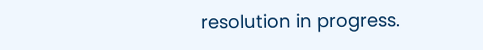resolution in progress.